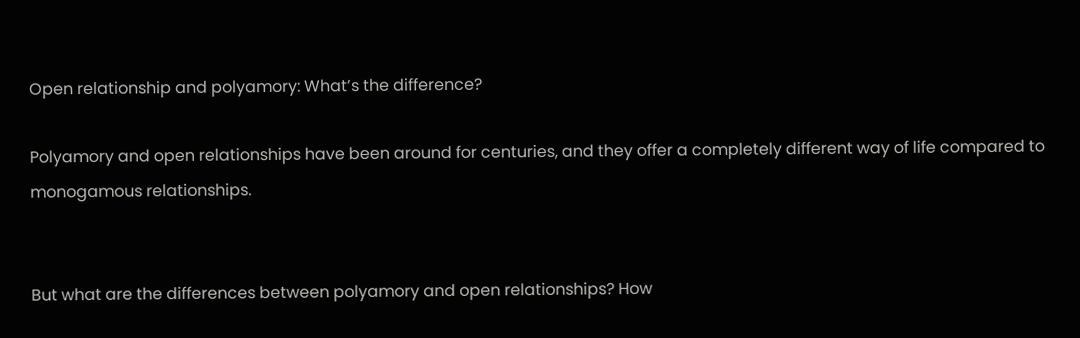Open relationship and polyamory: What’s the difference?

Polyamory and open relationships have been around for centuries, and they offer a completely different way of life compared to monogamous relationships.


But what are the differences between polyamory and open relationships? How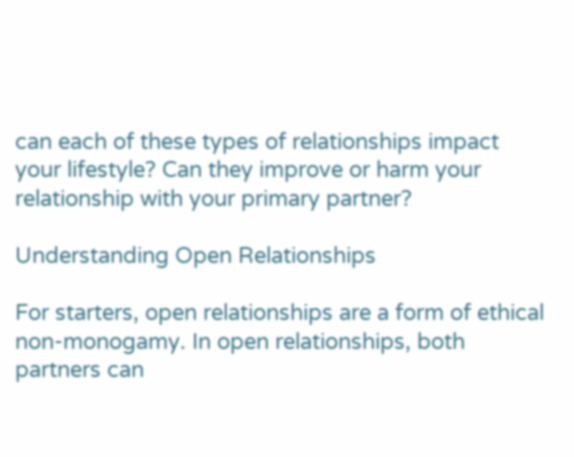can each of these types of relationships impact your lifestyle? Can they improve or harm your relationship with your primary partner?

Understanding Open Relationships

For starters, open relationships are a form of ethical non-monogamy. In open relationships, both partners can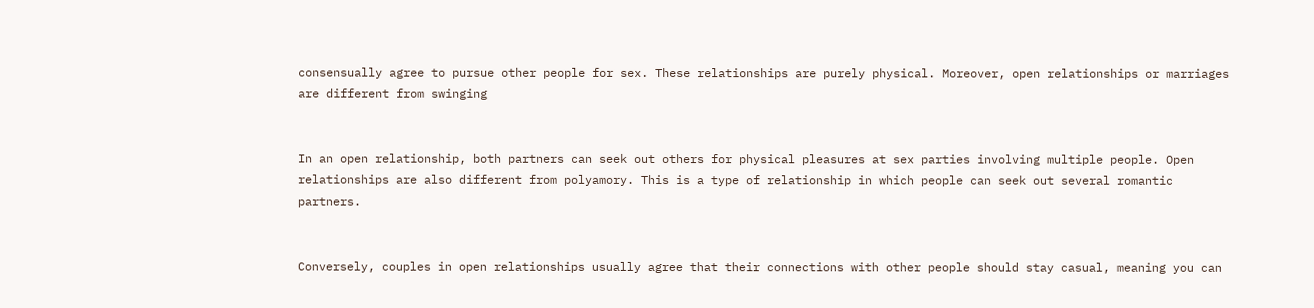consensually agree to pursue other people for sex. These relationships are purely physical. Moreover, open relationships or marriages are different from swinging


In an open relationship, both partners can seek out others for physical pleasures at sex parties involving multiple people. Open relationships are also different from polyamory. This is a type of relationship in which people can seek out several romantic partners.


Conversely, couples in open relationships usually agree that their connections with other people should stay casual, meaning you can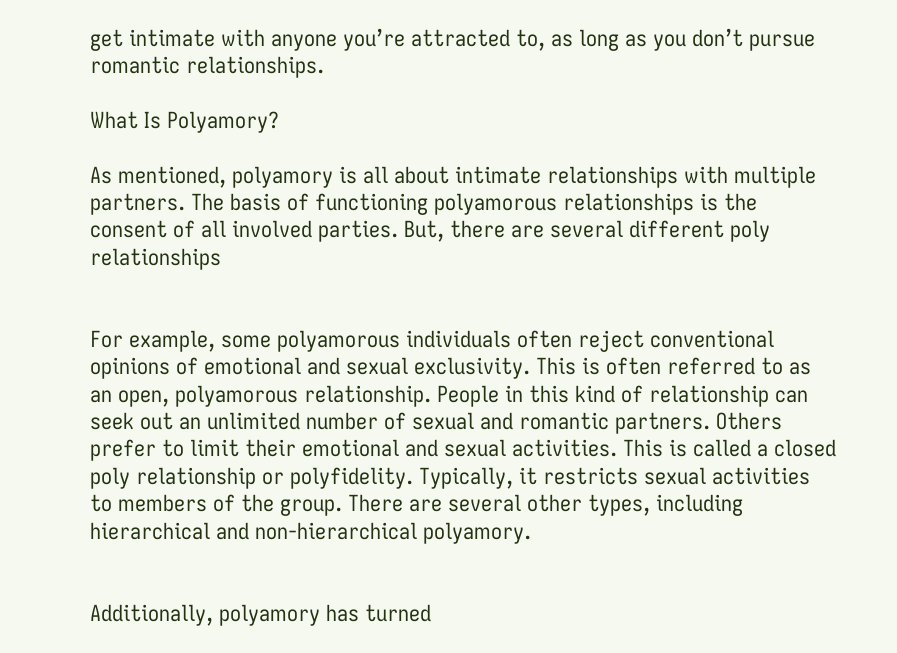get intimate with anyone you’re attracted to, as long as you don’t pursue romantic relationships.

What Is Polyamory?

As mentioned, polyamory is all about intimate relationships with multiple partners. The basis of functioning polyamorous relationships is the consent of all involved parties. But, there are several different poly relationships


For example, some polyamorous individuals often reject conventional opinions of emotional and sexual exclusivity. This is often referred to as an open, polyamorous relationship. People in this kind of relationship can seek out an unlimited number of sexual and romantic partners. Others prefer to limit their emotional and sexual activities. This is called a closed poly relationship or polyfidelity. Typically, it restricts sexual activities to members of the group. There are several other types, including hierarchical and non-hierarchical polyamory.


Additionally, polyamory has turned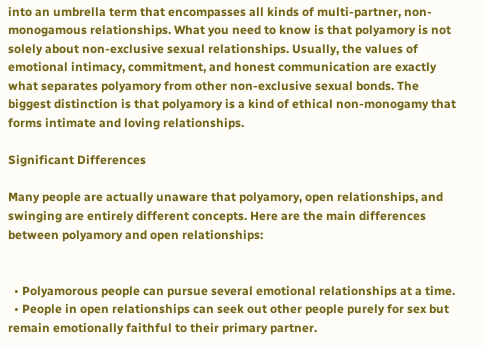into an umbrella term that encompasses all kinds of multi-partner, non-monogamous relationships. What you need to know is that polyamory is not solely about non-exclusive sexual relationships. Usually, the values of emotional intimacy, commitment, and honest communication are exactly what separates polyamory from other non-exclusive sexual bonds. The biggest distinction is that polyamory is a kind of ethical non-monogamy that forms intimate and loving relationships.

Significant Differences

Many people are actually unaware that polyamory, open relationships, and swinging are entirely different concepts. Here are the main differences between polyamory and open relationships:


  • Polyamorous people can pursue several emotional relationships at a time.
  • People in open relationships can seek out other people purely for sex but remain emotionally faithful to their primary partner.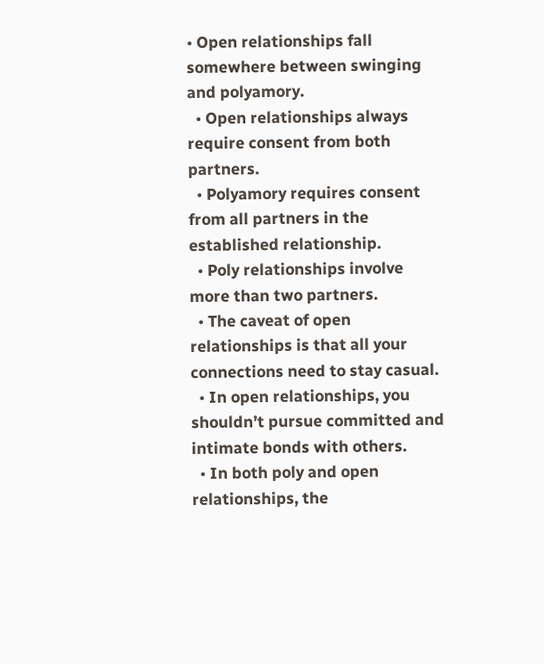• Open relationships fall somewhere between swinging and polyamory.
  • Open relationships always require consent from both partners.
  • Polyamory requires consent from all partners in the established relationship.
  • Poly relationships involve more than two partners.
  • The caveat of open relationships is that all your connections need to stay casual.
  • In open relationships, you shouldn’t pursue committed and intimate bonds with others.
  • In both poly and open relationships, the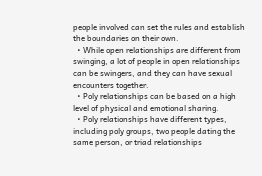people involved can set the rules and establish the boundaries on their own.
  • While open relationships are different from swinging, a lot of people in open relationships can be swingers, and they can have sexual encounters together.
  • Poly relationships can be based on a high level of physical and emotional sharing.
  • Poly relationships have different types, including poly groups, two people dating the same person, or triad relationships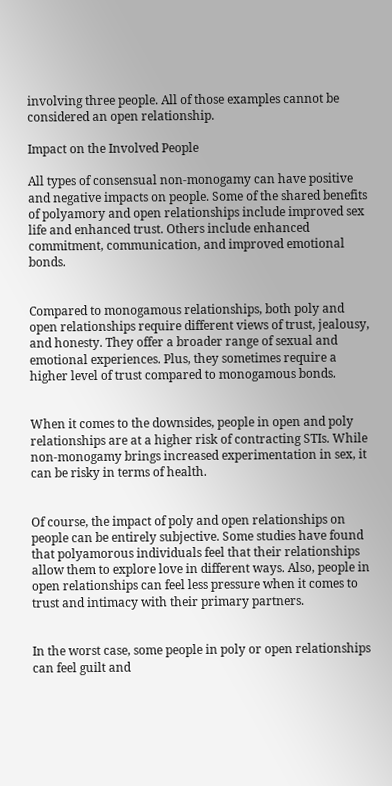involving three people. All of those examples cannot be considered an open relationship.

Impact on the Involved People

All types of consensual non-monogamy can have positive and negative impacts on people. Some of the shared benefits of polyamory and open relationships include improved sex life and enhanced trust. Others include enhanced commitment, communication, and improved emotional bonds.


Compared to monogamous relationships, both poly and open relationships require different views of trust, jealousy, and honesty. They offer a broader range of sexual and emotional experiences. Plus, they sometimes require a higher level of trust compared to monogamous bonds.


When it comes to the downsides, people in open and poly relationships are at a higher risk of contracting STIs. While non-monogamy brings increased experimentation in sex, it can be risky in terms of health.


Of course, the impact of poly and open relationships on people can be entirely subjective. Some studies have found that polyamorous individuals feel that their relationships allow them to explore love in different ways. Also, people in open relationships can feel less pressure when it comes to trust and intimacy with their primary partners.


In the worst case, some people in poly or open relationships can feel guilt and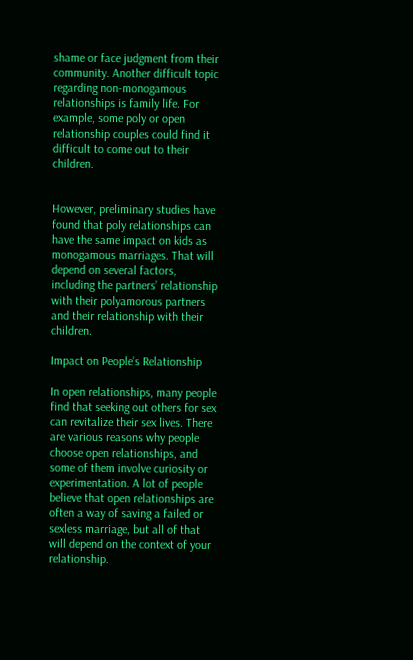shame or face judgment from their community. Another difficult topic regarding non-monogamous relationships is family life. For example, some poly or open relationship couples could find it difficult to come out to their children.


However, preliminary studies have found that poly relationships can have the same impact on kids as monogamous marriages. That will depend on several factors, including the partners’ relationship with their polyamorous partners and their relationship with their children.

Impact on People’s Relationship

In open relationships, many people find that seeking out others for sex can revitalize their sex lives. There are various reasons why people choose open relationships, and some of them involve curiosity or experimentation. A lot of people believe that open relationships are often a way of saving a failed or sexless marriage, but all of that will depend on the context of your relationship.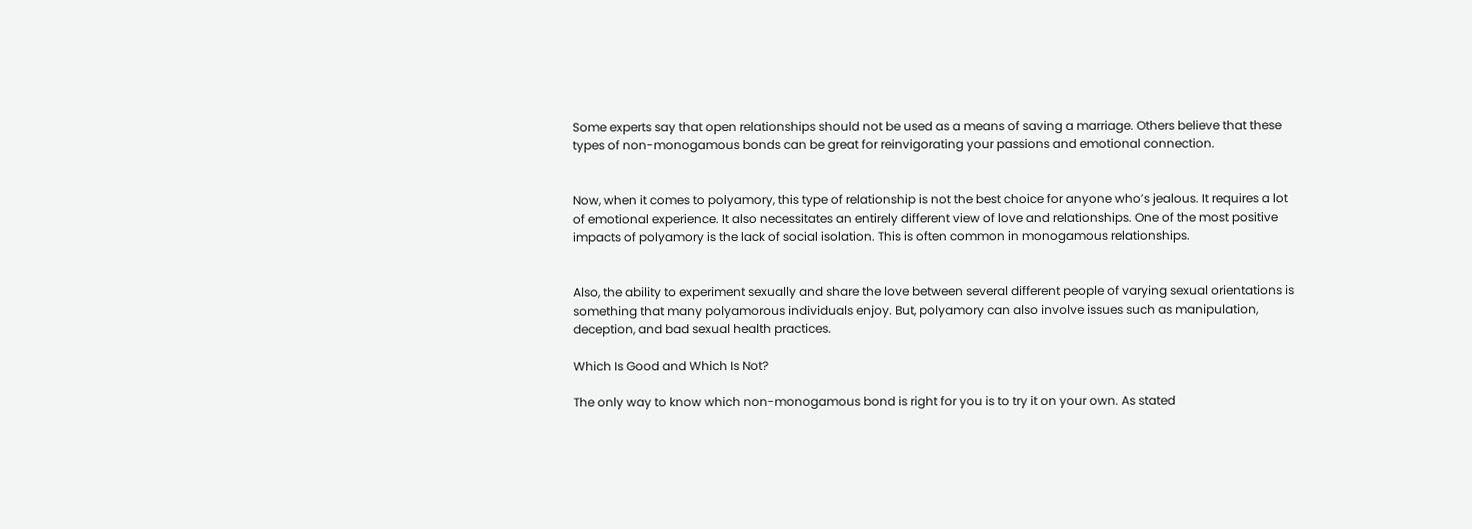Some experts say that open relationships should not be used as a means of saving a marriage. Others believe that these types of non-monogamous bonds can be great for reinvigorating your passions and emotional connection.


Now, when it comes to polyamory, this type of relationship is not the best choice for anyone who’s jealous. It requires a lot of emotional experience. It also necessitates an entirely different view of love and relationships. One of the most positive impacts of polyamory is the lack of social isolation. This is often common in monogamous relationships.


Also, the ability to experiment sexually and share the love between several different people of varying sexual orientations is something that many polyamorous individuals enjoy. But, polyamory can also involve issues such as manipulation, deception, and bad sexual health practices.

Which Is Good and Which Is Not?

The only way to know which non-monogamous bond is right for you is to try it on your own. As stated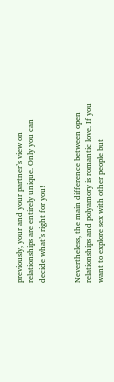previously, your and your partner’s view on relationships are entirely unique. Only you can decide what’s right for you!


Nevertheless, the main difference between open relationships and polyamory is romantic love. If you want to explore sex with other people but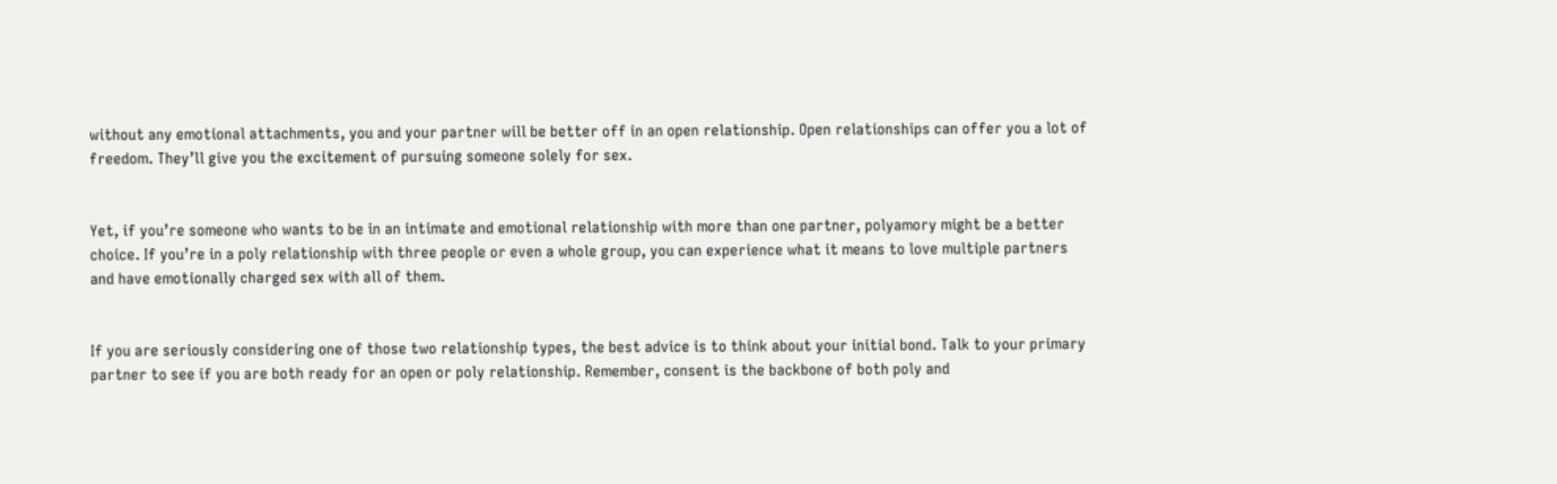without any emotional attachments, you and your partner will be better off in an open relationship. Open relationships can offer you a lot of freedom. They’ll give you the excitement of pursuing someone solely for sex.


Yet, if you’re someone who wants to be in an intimate and emotional relationship with more than one partner, polyamory might be a better choice. If you’re in a poly relationship with three people or even a whole group, you can experience what it means to love multiple partners and have emotionally charged sex with all of them.


If you are seriously considering one of those two relationship types, the best advice is to think about your initial bond. Talk to your primary partner to see if you are both ready for an open or poly relationship. Remember, consent is the backbone of both poly and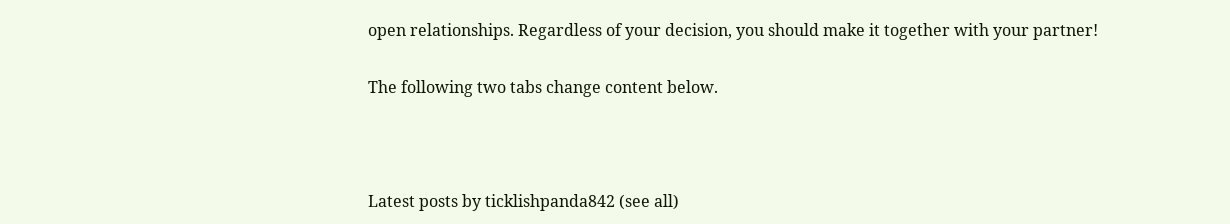open relationships. Regardless of your decision, you should make it together with your partner!

The following two tabs change content below.



Latest posts by ticklishpanda842 (see all)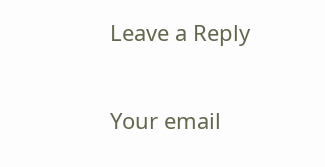Leave a Reply

Your email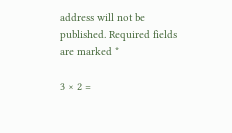address will not be published. Required fields are marked *

3 × 2 =